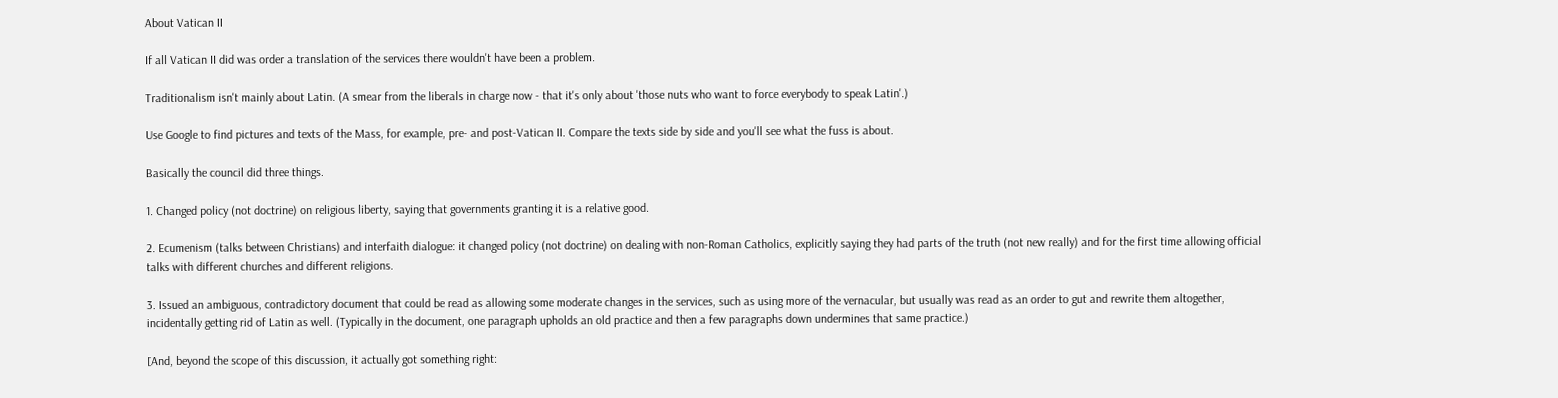About Vatican II

If all Vatican II did was order a translation of the services there wouldn't have been a problem.

Traditionalism isn't mainly about Latin. (A smear from the liberals in charge now - that it's only about 'those nuts who want to force everybody to speak Latin'.)

Use Google to find pictures and texts of the Mass, for example, pre- and post-Vatican II. Compare the texts side by side and you'll see what the fuss is about.

Basically the council did three things.

1. Changed policy (not doctrine) on religious liberty, saying that governments granting it is a relative good.

2. Ecumenism (talks between Christians) and interfaith dialogue: it changed policy (not doctrine) on dealing with non-Roman Catholics, explicitly saying they had parts of the truth (not new really) and for the first time allowing official talks with different churches and different religions.

3. Issued an ambiguous, contradictory document that could be read as allowing some moderate changes in the services, such as using more of the vernacular, but usually was read as an order to gut and rewrite them altogether, incidentally getting rid of Latin as well. (Typically in the document, one paragraph upholds an old practice and then a few paragraphs down undermines that same practice.)

[And, beyond the scope of this discussion, it actually got something right: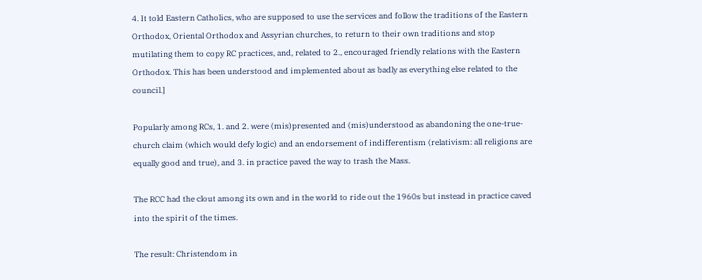4. It told Eastern Catholics, who are supposed to use the services and follow the traditions of the Eastern Orthodox, Oriental Orthodox and Assyrian churches, to return to their own traditions and stop mutilating them to copy RC practices, and, related to 2., encouraged friendly relations with the Eastern Orthodox. This has been understood and implemented about as badly as everything else related to the council.]

Popularly among RCs, 1. and 2. were (mis)presented and (mis)understood as abandoning the one-true-church claim (which would defy logic) and an endorsement of indifferentism (relativism: all religions are equally good and true), and 3. in practice paved the way to trash the Mass.

The RCC had the clout among its own and in the world to ride out the 1960s but instead in practice caved into the spirit of the times.

The result: Christendom in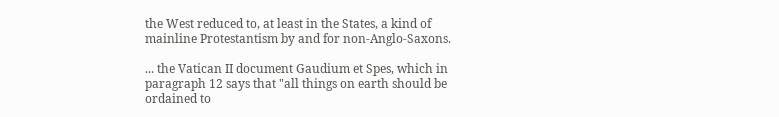the West reduced to, at least in the States, a kind of mainline Protestantism by and for non-Anglo-Saxons.

... the Vatican II document Gaudium et Spes, which in paragraph 12 says that "all things on earth should be ordained to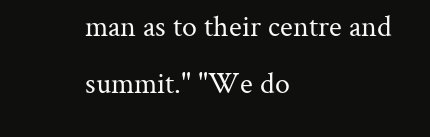man as to their centre and summit." "We do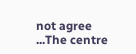not agree ...The centre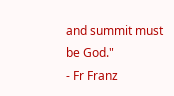and summit must be God."
- Fr Franz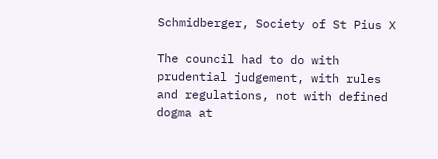Schmidberger, Society of St Pius X

The council had to do with prudential judgement, with rules and regulations, not with defined dogma at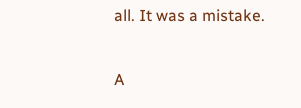all. It was a mistake.

A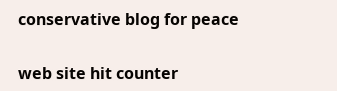conservative blog for peace


web site hit counter